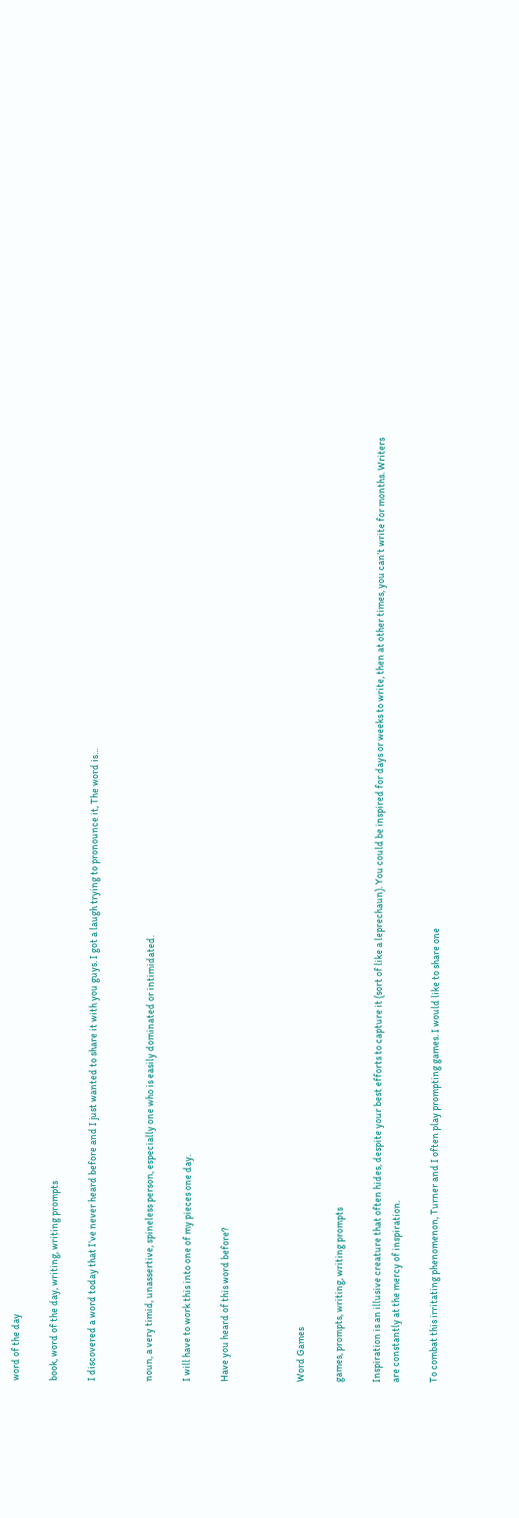word of the day

book, word of the day, writing, writing prompts

I discovered a word today that I’ve never heard before and I just wanted to share it with you guys. I got a laugh trying to pronounce it, The word is…


noun, a very timid, unassertive, spineless person, especially one who is easily dominated or intimidated.

I will have to work this into one of my pieces one day.

Have you heard of this word before?



Word Games

games, prompts, writing, writing prompts

Inspiration is an illusive creature that often hides, despite your best efforts to capture it (sort of like a leprechaun). You could be inspired for days or weeks to write, then at other times, you can’t write for months. Writers are constantly at the mercy of inspiration.

To combat this irritating phenomenon, Turner and I often play prompting games. I would like to share one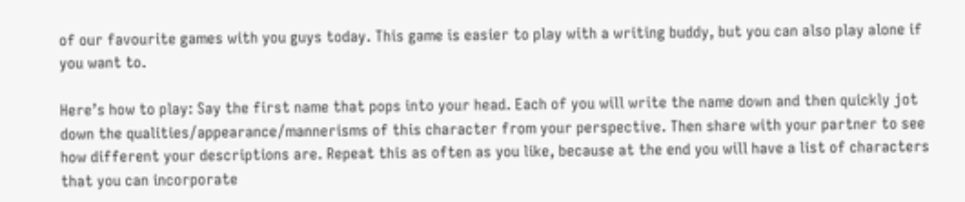of our favourite games with you guys today. This game is easier to play with a writing buddy, but you can also play alone if you want to.

Here’s how to play: Say the first name that pops into your head. Each of you will write the name down and then quickly jot down the qualities/appearance/mannerisms of this character from your perspective. Then share with your partner to see how different your descriptions are. Repeat this as often as you like, because at the end you will have a list of characters that you can incorporate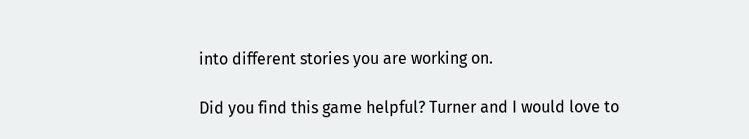into different stories you are working on.

Did you find this game helpful? Turner and I would love to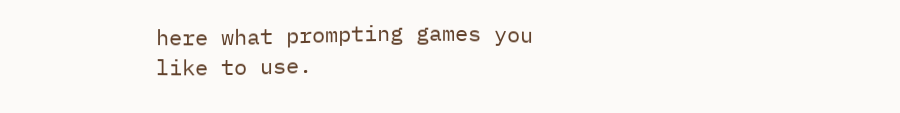here what prompting games you like to use.